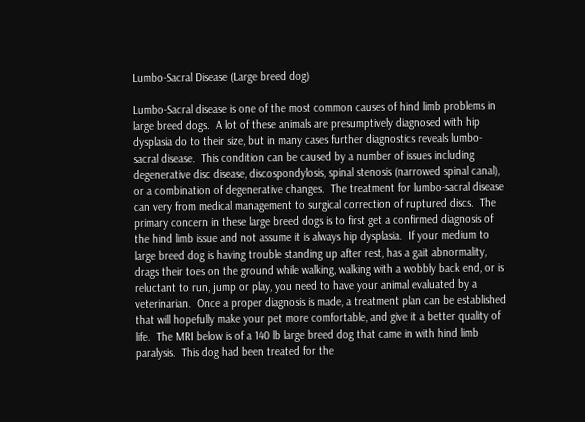Lumbo-Sacral Disease (Large breed dog)

Lumbo-Sacral disease is one of the most common causes of hind limb problems in large breed dogs.  A lot of these animals are presumptively diagnosed with hip dysplasia do to their size, but in many cases further diagnostics reveals lumbo-sacral disease.  This condition can be caused by a number of issues including degenerative disc disease, discospondylosis, spinal stenosis (narrowed spinal canal), or a combination of degenerative changes.  The treatment for lumbo-sacral disease can very from medical management to surgical correction of ruptured discs.  The primary concern in these large breed dogs is to first get a confirmed diagnosis of the hind limb issue and not assume it is always hip dysplasia.  If your medium to large breed dog is having trouble standing up after rest, has a gait abnormality, drags their toes on the ground while walking, walking with a wobbly back end, or is reluctant to run, jump or play, you need to have your animal evaluated by a veterinarian.  Once a proper diagnosis is made, a treatment plan can be established that will hopefully make your pet more comfortable, and give it a better quality of life.  The MRI below is of a 140 lb large breed dog that came in with hind limb paralysis.  This dog had been treated for the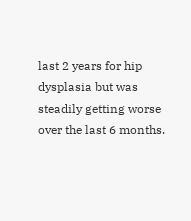last 2 years for hip dysplasia but was steadily getting worse over the last 6 months.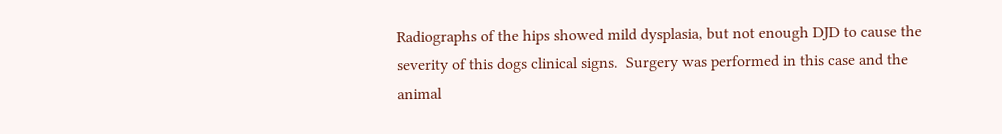Radiographs of the hips showed mild dysplasia, but not enough DJD to cause the severity of this dogs clinical signs.  Surgery was performed in this case and the animal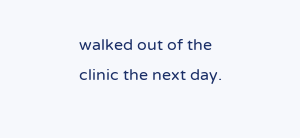walked out of the clinic the next day.